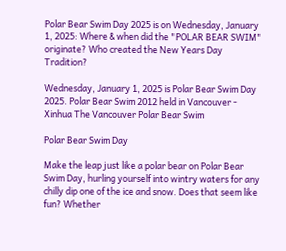Polar Bear Swim Day 2025 is on Wednesday, January 1, 2025: Where & when did the "POLAR BEAR SWIM" originate? Who created the New Years Day Tradition?

Wednesday, January 1, 2025 is Polar Bear Swim Day 2025. Polar Bear Swim 2012 held in Vancouver - Xinhua The Vancouver Polar Bear Swim

Polar Bear Swim Day

Make the leap just like a polar bear on Polar Bear Swim Day, hurling yourself into wintry waters for any chilly dip one of the ice and snow. Does that seem like fun? Whether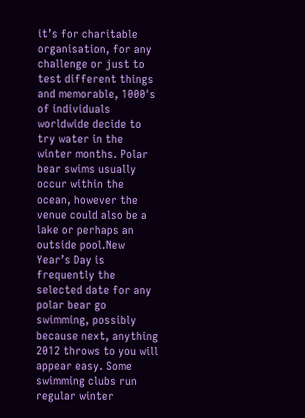it’s for charitable organisation, for any challenge or just to test different things and memorable, 1000's of individuals worldwide decide to try water in the winter months. Polar bear swims usually occur within the ocean, however the venue could also be a lake or perhaps an outside pool.New Year’s Day is frequently the selected date for any polar bear go swimming, possibly because next, anything 2012 throws to you will appear easy. Some swimming clubs run regular winter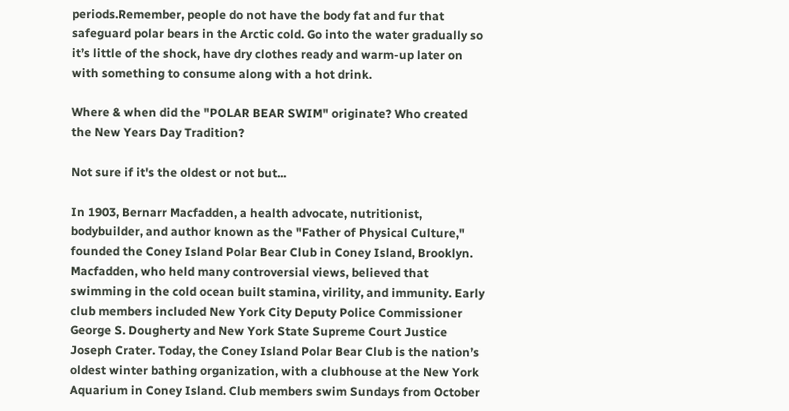periods.Remember, people do not have the body fat and fur that safeguard polar bears in the Arctic cold. Go into the water gradually so it’s little of the shock, have dry clothes ready and warm-up later on with something to consume along with a hot drink.

Where & when did the "POLAR BEAR SWIM" originate? Who created the New Years Day Tradition?

Not sure if it's the oldest or not but...

In 1903, Bernarr Macfadden, a health advocate, nutritionist, bodybuilder, and author known as the "Father of Physical Culture," founded the Coney Island Polar Bear Club in Coney Island, Brooklyn. Macfadden, who held many controversial views, believed that swimming in the cold ocean built stamina, virility, and immunity. Early club members included New York City Deputy Police Commissioner George S. Dougherty and New York State Supreme Court Justice Joseph Crater. Today, the Coney Island Polar Bear Club is the nation’s oldest winter bathing organization, with a clubhouse at the New York Aquarium in Coney Island. Club members swim Sundays from October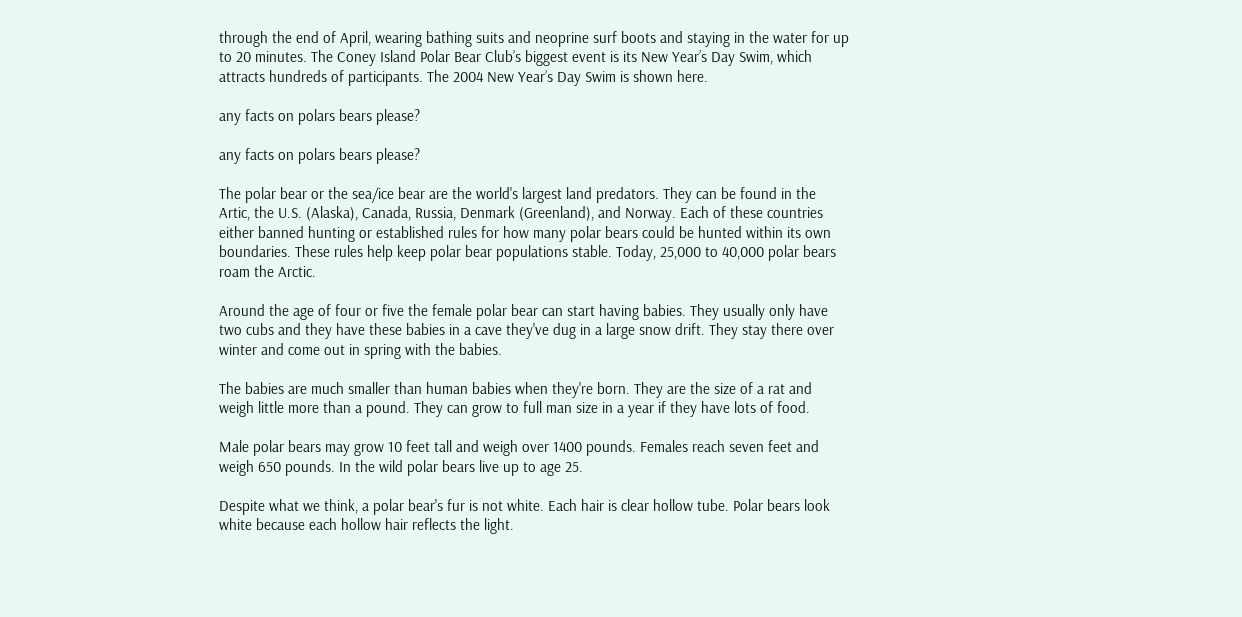through the end of April, wearing bathing suits and neoprine surf boots and staying in the water for up to 20 minutes. The Coney Island Polar Bear Club’s biggest event is its New Year’s Day Swim, which attracts hundreds of participants. The 2004 New Year’s Day Swim is shown here.

any facts on polars bears please?

any facts on polars bears please?

The polar bear or the sea/ice bear are the world's largest land predators. They can be found in the Artic, the U.S. (Alaska), Canada, Russia, Denmark (Greenland), and Norway. Each of these countries either banned hunting or established rules for how many polar bears could be hunted within its own boundaries. These rules help keep polar bear populations stable. Today, 25,000 to 40,000 polar bears roam the Arctic.

Around the age of four or five the female polar bear can start having babies. They usually only have two cubs and they have these babies in a cave they've dug in a large snow drift. They stay there over winter and come out in spring with the babies.

The babies are much smaller than human babies when they're born. They are the size of a rat and weigh little more than a pound. They can grow to full man size in a year if they have lots of food.

Male polar bears may grow 10 feet tall and weigh over 1400 pounds. Females reach seven feet and weigh 650 pounds. In the wild polar bears live up to age 25.

Despite what we think, a polar bear's fur is not white. Each hair is clear hollow tube. Polar bears look white because each hollow hair reflects the light.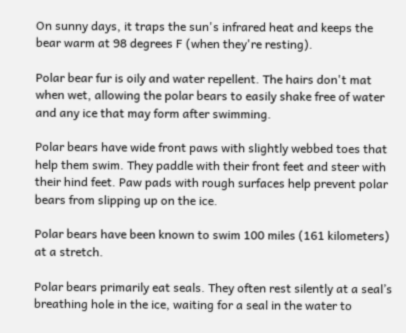On sunny days, it traps the sun's infrared heat and keeps the bear warm at 98 degrees F (when they're resting).

Polar bear fur is oily and water repellent. The hairs don't mat when wet, allowing the polar bears to easily shake free of water and any ice that may form after swimming.

Polar bears have wide front paws with slightly webbed toes that help them swim. They paddle with their front feet and steer with their hind feet. Paw pads with rough surfaces help prevent polar bears from slipping up on the ice.

Polar bears have been known to swim 100 miles (161 kilometers) at a stretch.

Polar bears primarily eat seals. They often rest silently at a seal’s breathing hole in the ice, waiting for a seal in the water to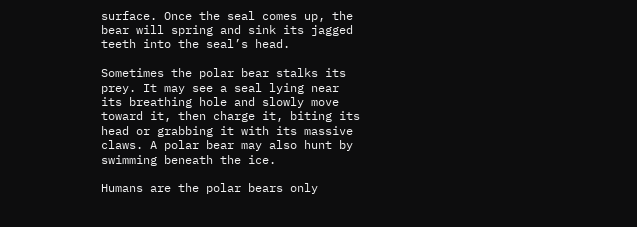surface. Once the seal comes up, the bear will spring and sink its jagged teeth into the seal’s head.

Sometimes the polar bear stalks its prey. It may see a seal lying near its breathing hole and slowly move toward it, then charge it, biting its head or grabbing it with its massive claws. A polar bear may also hunt by swimming beneath the ice.

Humans are the polar bears only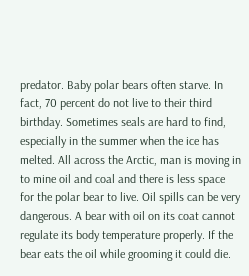predator. Baby polar bears often starve. In fact, 70 percent do not live to their third birthday. Sometimes seals are hard to find, especially in the summer when the ice has melted. All across the Arctic, man is moving in to mine oil and coal and there is less space for the polar bear to live. Oil spills can be very dangerous. A bear with oil on its coat cannot regulate its body temperature properly. If the bear eats the oil while grooming it could die.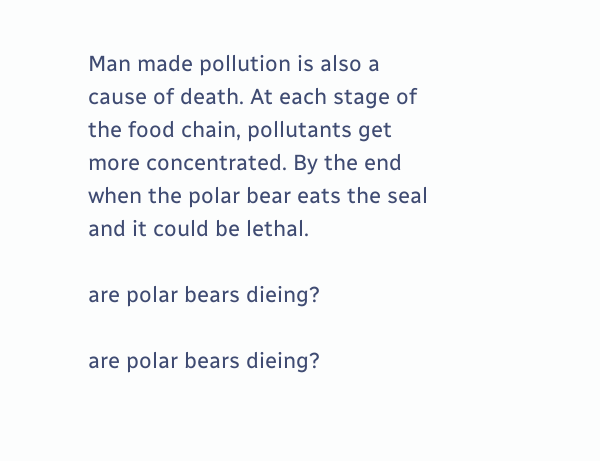Man made pollution is also a cause of death. At each stage of the food chain, pollutants get more concentrated. By the end when the polar bear eats the seal and it could be lethal.

are polar bears dieing?

are polar bears dieing?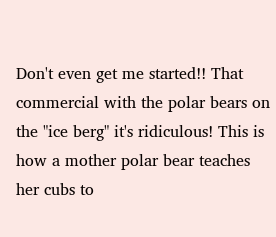Don't even get me started!! That commercial with the polar bears on the "ice berg" it's ridiculous! This is how a mother polar bear teaches her cubs to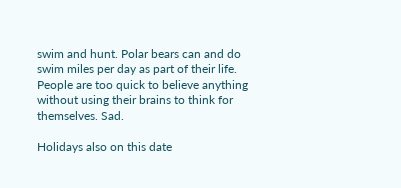swim and hunt. Polar bears can and do swim miles per day as part of their life. People are too quick to believe anything without using their brains to think for themselves. Sad.

Holidays also on this date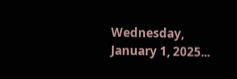Wednesday, January 1, 2025...